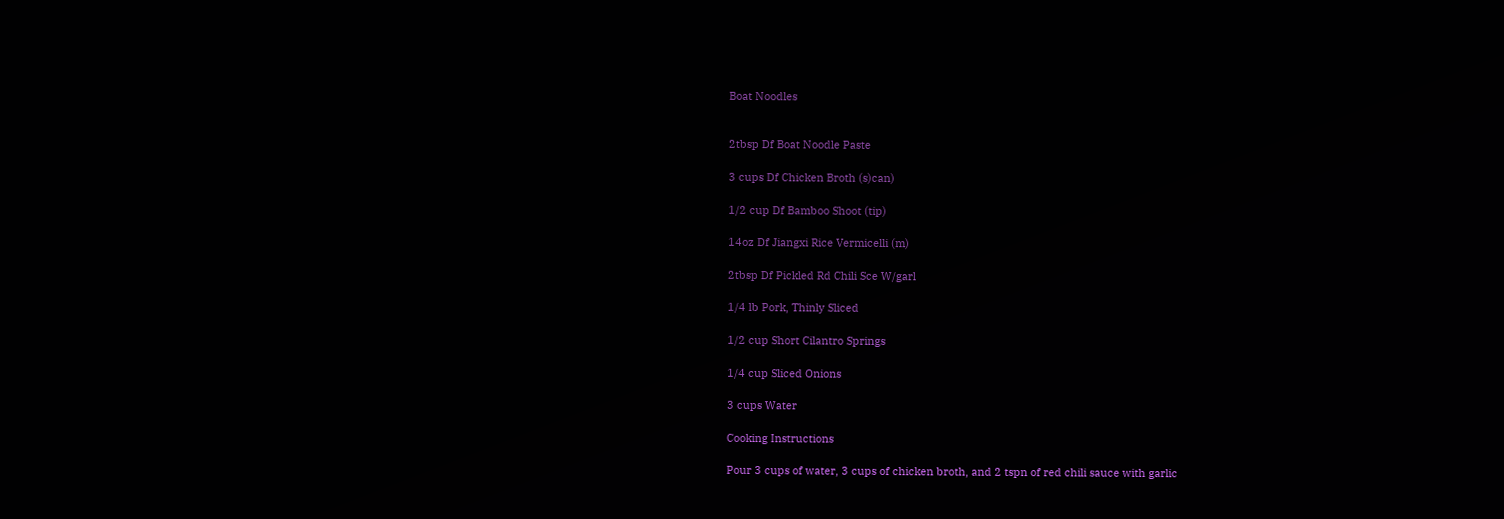Boat Noodles


2tbsp Df Boat Noodle Paste

3 cups Df Chicken Broth (s)can)

1/2 cup Df Bamboo Shoot (tip)

14oz Df Jiangxi Rice Vermicelli (m)

2tbsp Df Pickled Rd Chili Sce W/garl

1/4 lb Pork, Thinly Sliced

1/2 cup Short Cilantro Springs

1/4 cup Sliced Onions

3 cups Water

Cooking Instructions

Pour 3 cups of water, 3 cups of chicken broth, and 2 tspn of red chili sauce with garlic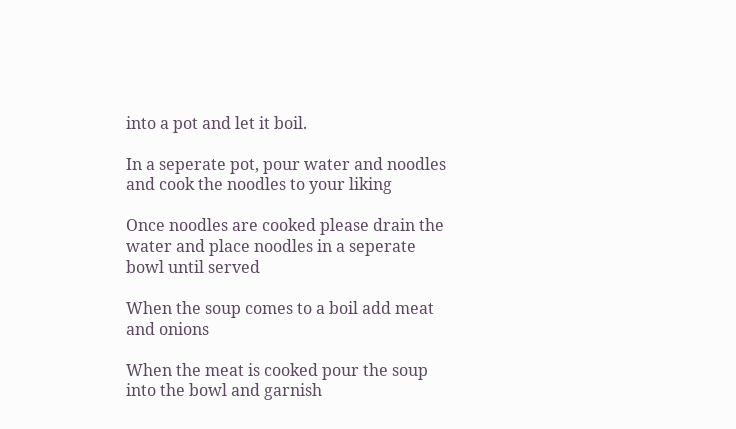into a pot and let it boil.

In a seperate pot, pour water and noodles and cook the noodles to your liking

Once noodles are cooked please drain the water and place noodles in a seperate bowl until served

When the soup comes to a boil add meat and onions

When the meat is cooked pour the soup into the bowl and garnish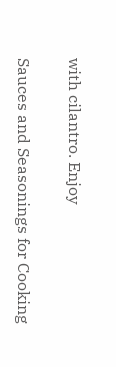with cilantro. Enjoy

Sauces and Seasonings for Cooking